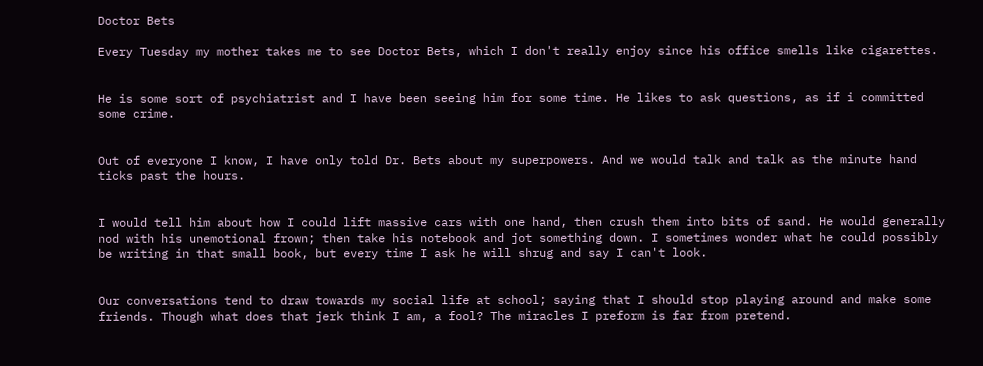Doctor Bets

Every Tuesday my mother takes me to see Doctor Bets, which I don't really enjoy since his office smells like cigarettes.


He is some sort of psychiatrist and I have been seeing him for some time. He likes to ask questions, as if i committed some crime.


Out of everyone I know, I have only told Dr. Bets about my superpowers. And we would talk and talk as the minute hand ticks past the hours.


I would tell him about how I could lift massive cars with one hand, then crush them into bits of sand. He would generally nod with his unemotional frown; then take his notebook and jot something down. I sometimes wonder what he could possibly be writing in that small book, but every time I ask he will shrug and say I can't look.


Our conversations tend to draw towards my social life at school; saying that I should stop playing around and make some friends. Though what does that jerk think I am, a fool? The miracles I preform is far from pretend.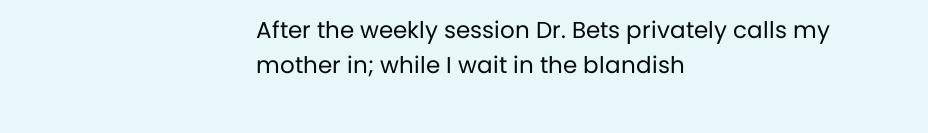After the weekly session Dr. Bets privately calls my mother in; while I wait in the blandish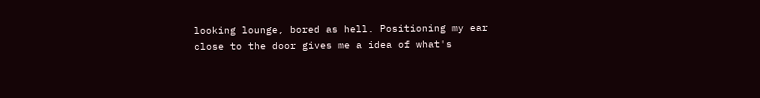looking lounge, bored as hell. Positioning my ear close to the door gives me a idea of what's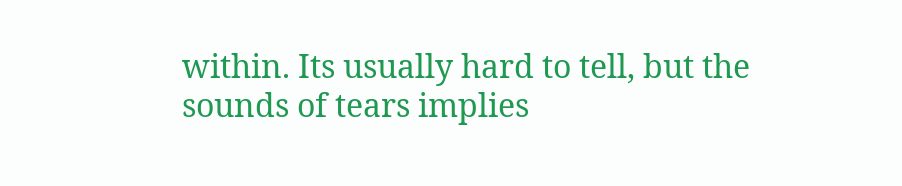within. Its usually hard to tell, but the sounds of tears implies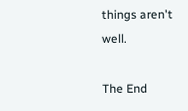things aren't well.

The End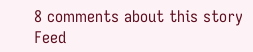8 comments about this story Feed